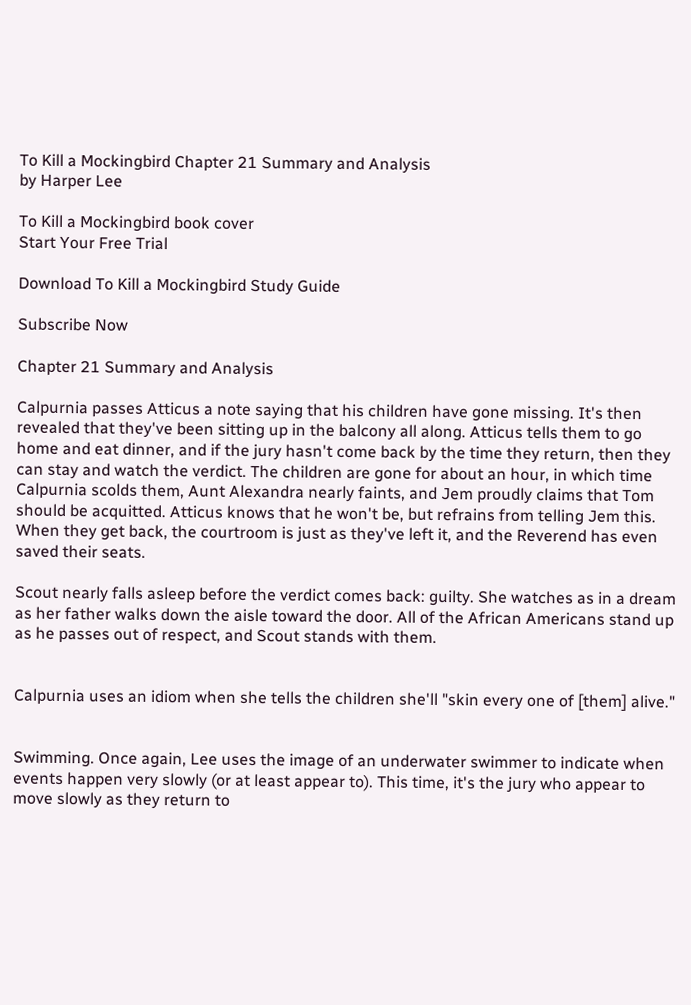To Kill a Mockingbird Chapter 21 Summary and Analysis
by Harper Lee

To Kill a Mockingbird book cover
Start Your Free Trial

Download To Kill a Mockingbird Study Guide

Subscribe Now

Chapter 21 Summary and Analysis

Calpurnia passes Atticus a note saying that his children have gone missing. It's then revealed that they've been sitting up in the balcony all along. Atticus tells them to go home and eat dinner, and if the jury hasn't come back by the time they return, then they can stay and watch the verdict. The children are gone for about an hour, in which time Calpurnia scolds them, Aunt Alexandra nearly faints, and Jem proudly claims that Tom should be acquitted. Atticus knows that he won't be, but refrains from telling Jem this. When they get back, the courtroom is just as they've left it, and the Reverend has even saved their seats.

Scout nearly falls asleep before the verdict comes back: guilty. She watches as in a dream as her father walks down the aisle toward the door. All of the African Americans stand up as he passes out of respect, and Scout stands with them.


Calpurnia uses an idiom when she tells the children she'll "skin every one of [them] alive."


Swimming. Once again, Lee uses the image of an underwater swimmer to indicate when events happen very slowly (or at least appear to). This time, it's the jury who appear to move slowly as they return to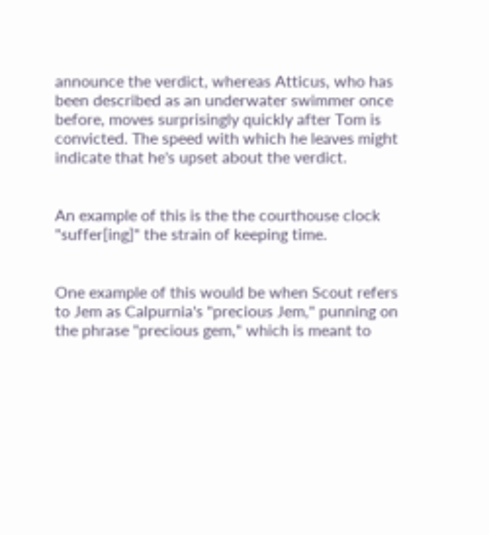announce the verdict, whereas Atticus, who has been described as an underwater swimmer once before, moves surprisingly quickly after Tom is convicted. The speed with which he leaves might indicate that he's upset about the verdict.


An example of this is the the courthouse clock "suffer[ing]" the strain of keeping time.


One example of this would be when Scout refers to Jem as Calpurnia's "precious Jem," punning on the phrase "precious gem," which is meant to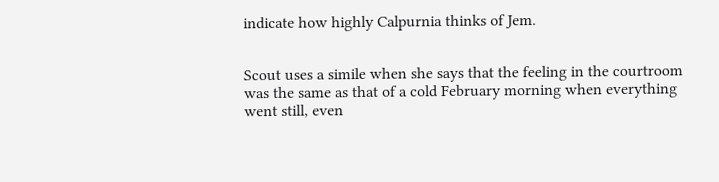indicate how highly Calpurnia thinks of Jem.


Scout uses a simile when she says that the feeling in the courtroom was the same as that of a cold February morning when everything went still, even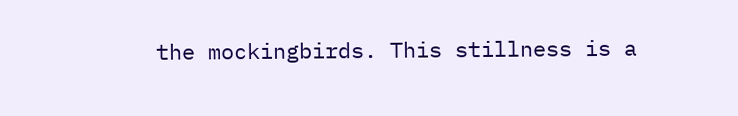the mockingbirds. This stillness is a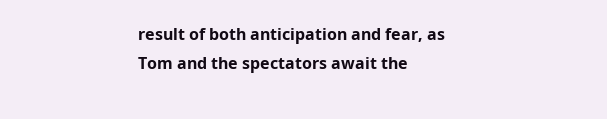result of both anticipation and fear, as Tom and the spectators await the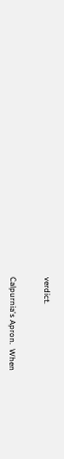verdict.


Calpurnia's Apron.  When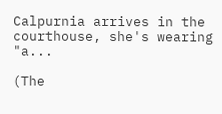Calpurnia arrives in the courthouse, she's wearing "a...

(The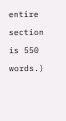entire section is 550 words.)